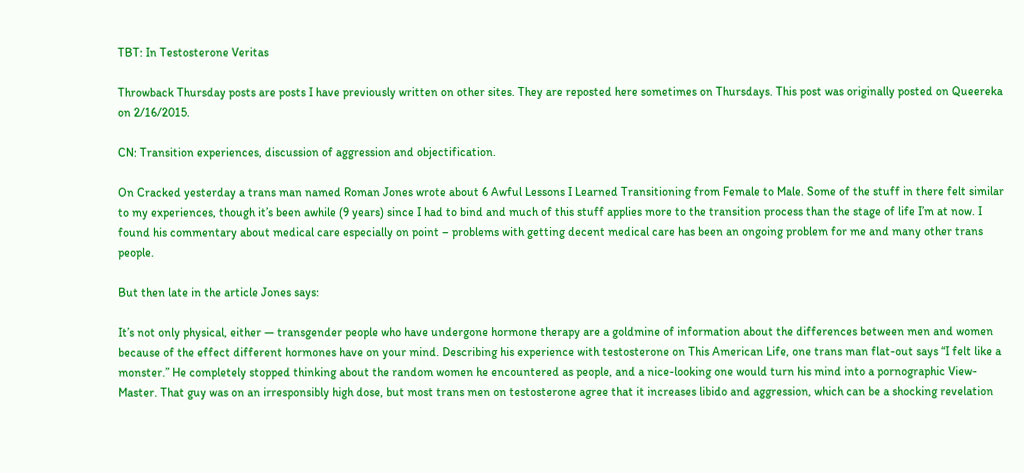TBT: In Testosterone Veritas

Throwback Thursday posts are posts I have previously written on other sites. They are reposted here sometimes on Thursdays. This post was originally posted on Queereka on 2/16/2015.

CN: Transition experiences, discussion of aggression and objectification.

On Cracked yesterday a trans man named Roman Jones wrote about 6 Awful Lessons I Learned Transitioning from Female to Male. Some of the stuff in there felt similar to my experiences, though it’s been awhile (9 years) since I had to bind and much of this stuff applies more to the transition process than the stage of life I’m at now. I found his commentary about medical care especially on point – problems with getting decent medical care has been an ongoing problem for me and many other trans people.

But then late in the article Jones says:

It’s not only physical, either — transgender people who have undergone hormone therapy are a goldmine of information about the differences between men and women because of the effect different hormones have on your mind. Describing his experience with testosterone on This American Life, one trans man flat-out says “I felt like a monster.” He completely stopped thinking about the random women he encountered as people, and a nice-looking one would turn his mind into a pornographic View-Master. That guy was on an irresponsibly high dose, but most trans men on testosterone agree that it increases libido and aggression, which can be a shocking revelation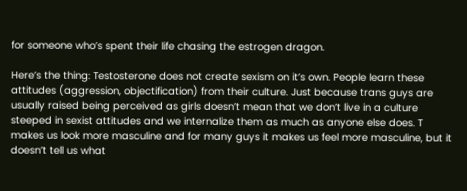for someone who’s spent their life chasing the estrogen dragon.

Here’s the thing: Testosterone does not create sexism on it’s own. People learn these attitudes (aggression, objectification) from their culture. Just because trans guys are usually raised being perceived as girls doesn’t mean that we don’t live in a culture steeped in sexist attitudes and we internalize them as much as anyone else does. T makes us look more masculine and for many guys it makes us feel more masculine, but it doesn’t tell us what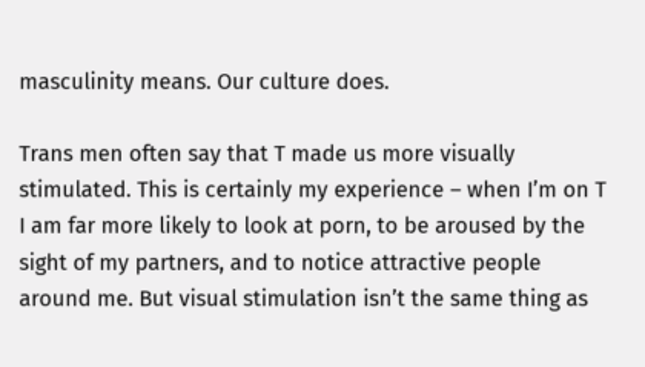masculinity means. Our culture does.

Trans men often say that T made us more visually stimulated. This is certainly my experience – when I’m on T I am far more likely to look at porn, to be aroused by the sight of my partners, and to notice attractive people around me. But visual stimulation isn’t the same thing as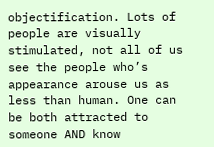objectification. Lots of people are visually stimulated, not all of us see the people who’s appearance arouse us as less than human. One can be both attracted to someone AND know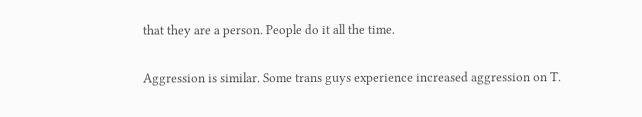that they are a person. People do it all the time.

Aggression is similar. Some trans guys experience increased aggression on T.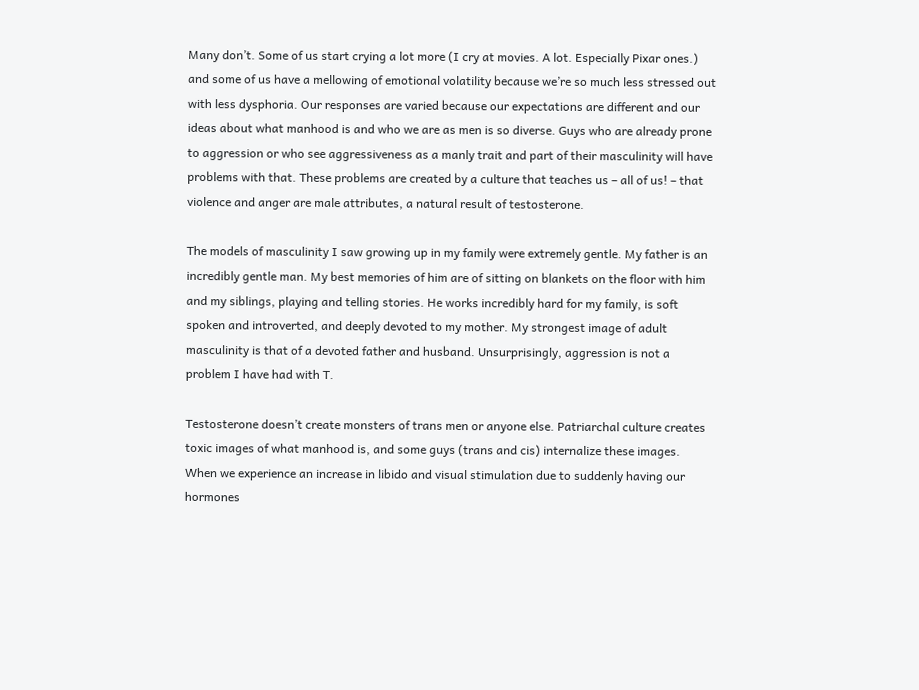Many don’t. Some of us start crying a lot more (I cry at movies. A lot. Especially Pixar ones.) and some of us have a mellowing of emotional volatility because we’re so much less stressed out with less dysphoria. Our responses are varied because our expectations are different and our ideas about what manhood is and who we are as men is so diverse. Guys who are already prone to aggression or who see aggressiveness as a manly trait and part of their masculinity will have problems with that. These problems are created by a culture that teaches us – all of us! – that violence and anger are male attributes, a natural result of testosterone.

The models of masculinity I saw growing up in my family were extremely gentle. My father is an incredibly gentle man. My best memories of him are of sitting on blankets on the floor with him and my siblings, playing and telling stories. He works incredibly hard for my family, is soft spoken and introverted, and deeply devoted to my mother. My strongest image of adult masculinity is that of a devoted father and husband. Unsurprisingly, aggression is not a problem I have had with T.

Testosterone doesn’t create monsters of trans men or anyone else. Patriarchal culture creates toxic images of what manhood is, and some guys (trans and cis) internalize these images. When we experience an increase in libido and visual stimulation due to suddenly having our hormones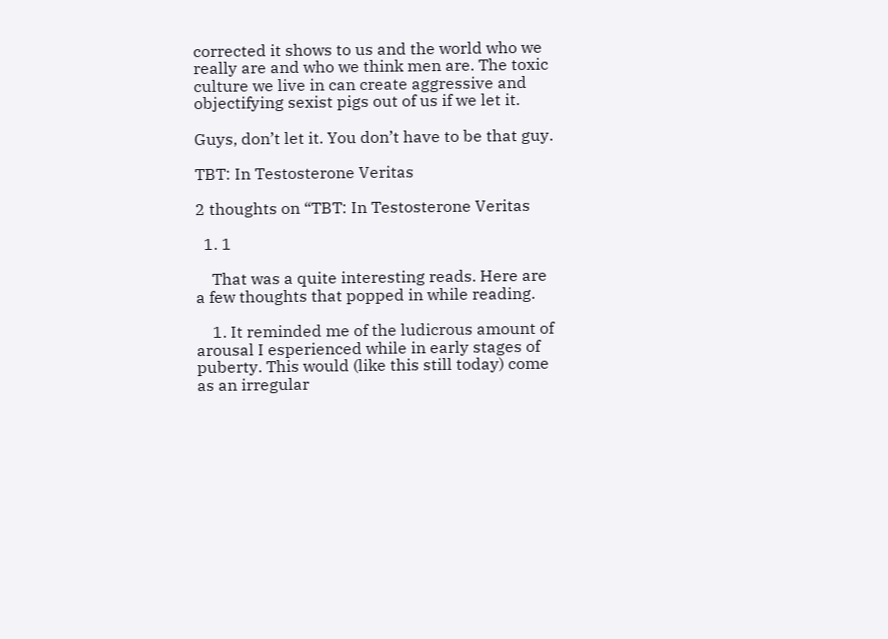corrected it shows to us and the world who we really are and who we think men are. The toxic culture we live in can create aggressive and objectifying sexist pigs out of us if we let it.

Guys, don’t let it. You don’t have to be that guy.

TBT: In Testosterone Veritas

2 thoughts on “TBT: In Testosterone Veritas

  1. 1

    That was a quite interesting reads. Here are a few thoughts that popped in while reading.

    1. It reminded me of the ludicrous amount of arousal I esperienced while in early stages of puberty. This would (like this still today) come as an irregular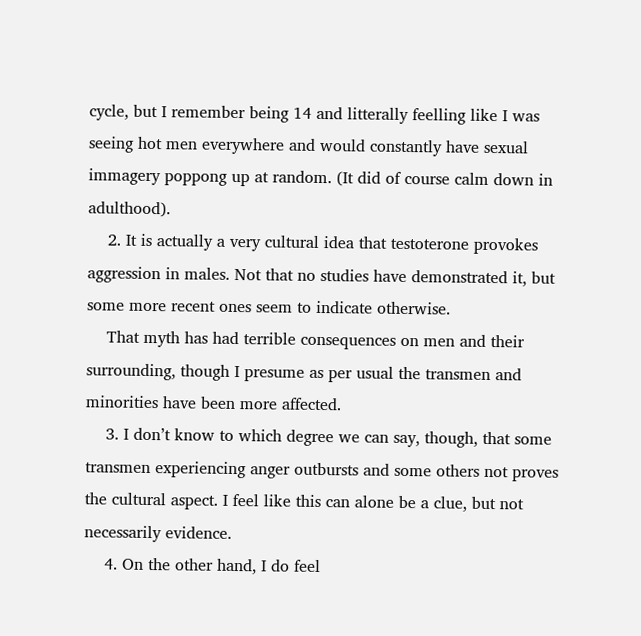cycle, but I remember being 14 and litterally feelling like I was seeing hot men everywhere and would constantly have sexual immagery poppong up at random. (It did of course calm down in adulthood).
    2. It is actually a very cultural idea that testoterone provokes aggression in males. Not that no studies have demonstrated it, but some more recent ones seem to indicate otherwise.
    That myth has had terrible consequences on men and their surrounding, though I presume as per usual the transmen and minorities have been more affected.
    3. I don’t know to which degree we can say, though, that some transmen experiencing anger outbursts and some others not proves the cultural aspect. I feel like this can alone be a clue, but not necessarily evidence.
    4. On the other hand, I do feel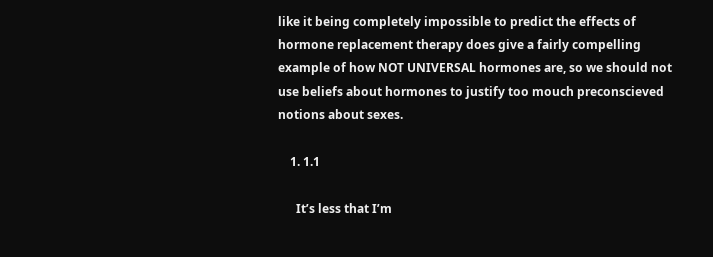like it being completely impossible to predict the effects of hormone replacement therapy does give a fairly compelling example of how NOT UNIVERSAL hormones are, so we should not use beliefs about hormones to justify too mouch preconscieved notions about sexes.

    1. 1.1

      It’s less that I’m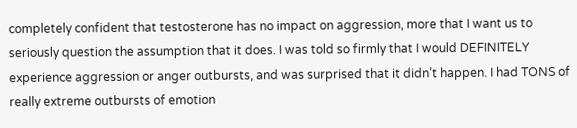completely confident that testosterone has no impact on aggression, more that I want us to seriously question the assumption that it does. I was told so firmly that I would DEFINITELY experience aggression or anger outbursts, and was surprised that it didn’t happen. I had TONS of really extreme outbursts of emotion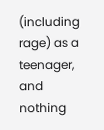(including rage) as a teenager, and nothing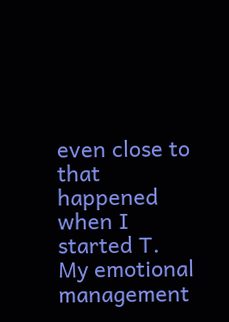even close to that happened when I started T. My emotional management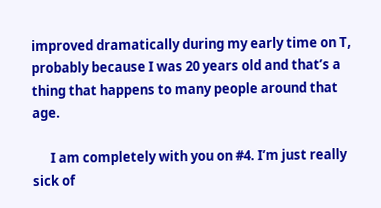improved dramatically during my early time on T, probably because I was 20 years old and that’s a thing that happens to many people around that age.

      I am completely with you on #4. I’m just really sick of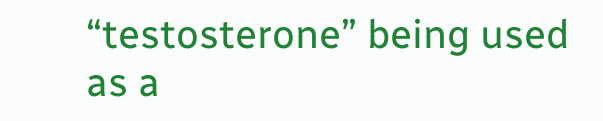“testosterone” being used as a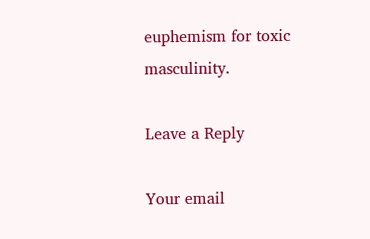euphemism for toxic masculinity.

Leave a Reply

Your email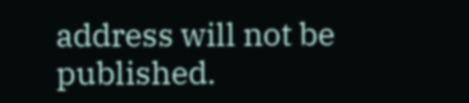address will not be published.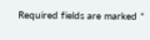Required fields are marked *